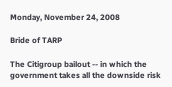Monday, November 24, 2008

Bride of TARP

The Citigroup bailout -- in which the government takes all the downside risk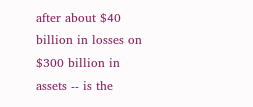after about $40 billion in losses on $300 billion in assets -- is the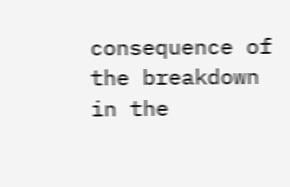consequence of the breakdown in the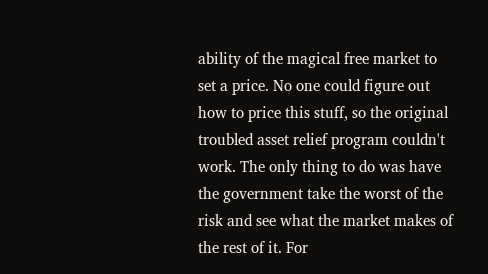ability of the magical free market to set a price. No one could figure out how to price this stuff, so the original troubled asset relief program couldn't work. The only thing to do was have the government take the worst of the risk and see what the market makes of the rest of it. For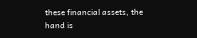these financial assets, the hand is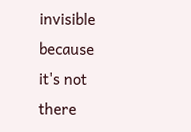invisible because it's not there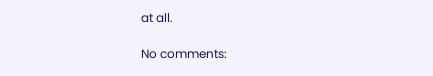at all.

No comments: